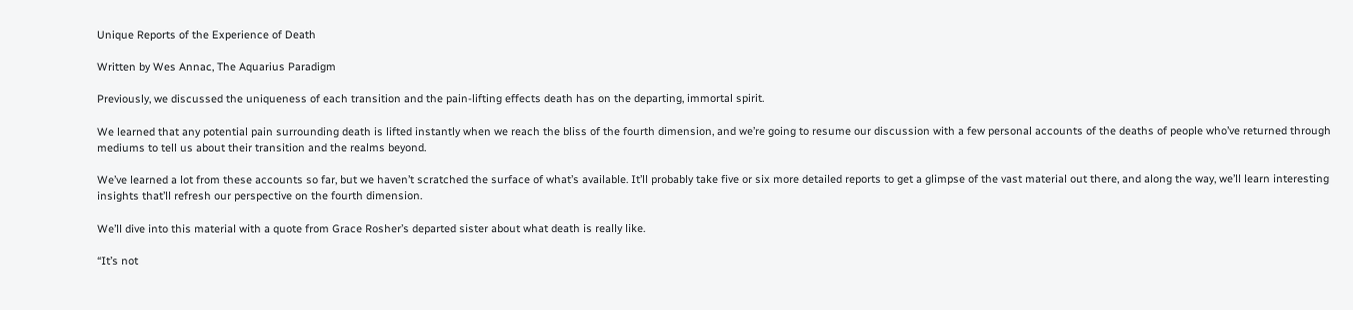Unique Reports of the Experience of Death

Written by Wes Annac, The Aquarius Paradigm

Previously, we discussed the uniqueness of each transition and the pain-lifting effects death has on the departing, immortal spirit.

We learned that any potential pain surrounding death is lifted instantly when we reach the bliss of the fourth dimension, and we’re going to resume our discussion with a few personal accounts of the deaths of people who’ve returned through mediums to tell us about their transition and the realms beyond.

We’ve learned a lot from these accounts so far, but we haven’t scratched the surface of what’s available. It’ll probably take five or six more detailed reports to get a glimpse of the vast material out there, and along the way, we’ll learn interesting insights that’ll refresh our perspective on the fourth dimension.

We’ll dive into this material with a quote from Grace Rosher’s departed sister about what death is really like.

“It’s not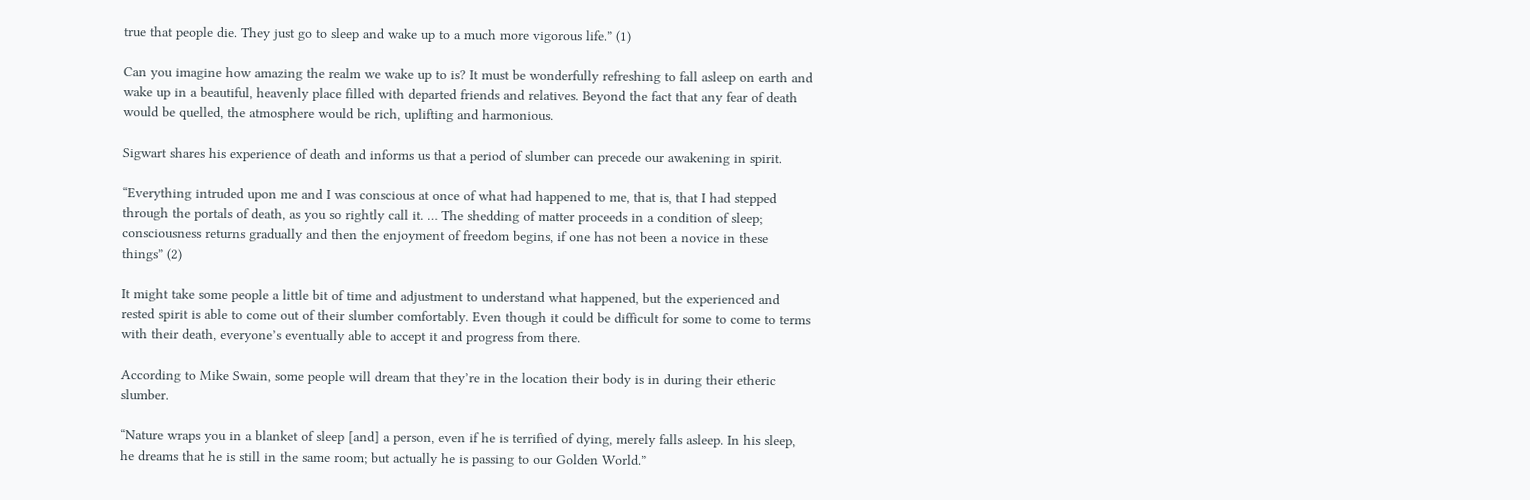true that people die. They just go to sleep and wake up to a much more vigorous life.” (1)

Can you imagine how amazing the realm we wake up to is? It must be wonderfully refreshing to fall asleep on earth and wake up in a beautiful, heavenly place filled with departed friends and relatives. Beyond the fact that any fear of death would be quelled, the atmosphere would be rich, uplifting and harmonious.

Sigwart shares his experience of death and informs us that a period of slumber can precede our awakening in spirit.

“Everything intruded upon me and I was conscious at once of what had happened to me, that is, that I had stepped through the portals of death, as you so rightly call it. … The shedding of matter proceeds in a condition of sleep; consciousness returns gradually and then the enjoyment of freedom begins, if one has not been a novice in these things” (2)

It might take some people a little bit of time and adjustment to understand what happened, but the experienced and rested spirit is able to come out of their slumber comfortably. Even though it could be difficult for some to come to terms with their death, everyone’s eventually able to accept it and progress from there.

According to Mike Swain, some people will dream that they’re in the location their body is in during their etheric slumber.

“Nature wraps you in a blanket of sleep [and] a person, even if he is terrified of dying, merely falls asleep. In his sleep, he dreams that he is still in the same room; but actually he is passing to our Golden World.”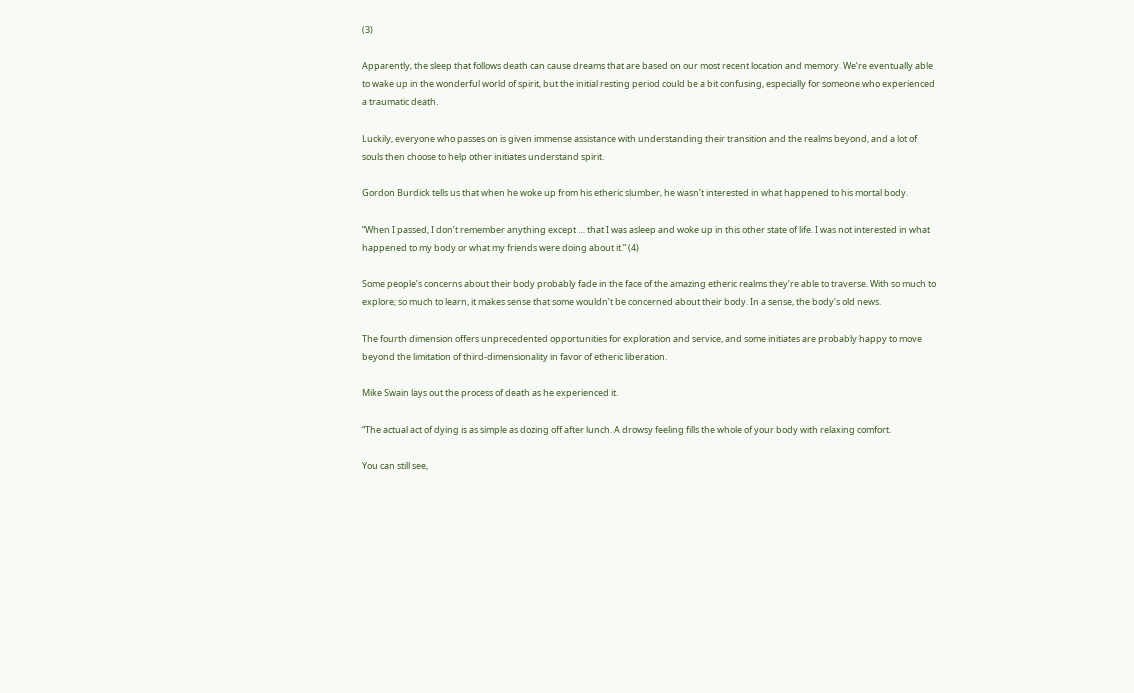(3)

Apparently, the sleep that follows death can cause dreams that are based on our most recent location and memory. We’re eventually able to wake up in the wonderful world of spirit, but the initial resting period could be a bit confusing, especially for someone who experienced a traumatic death.

Luckily, everyone who passes on is given immense assistance with understanding their transition and the realms beyond, and a lot of souls then choose to help other initiates understand spirit.

Gordon Burdick tells us that when he woke up from his etheric slumber, he wasn’t interested in what happened to his mortal body.

“When I passed, I don’t remember anything except … that I was asleep and woke up in this other state of life. I was not interested in what happened to my body or what my friends were doing about it.” (4)

Some people’s concerns about their body probably fade in the face of the amazing etheric realms they’re able to traverse. With so much to explore; so much to learn, it makes sense that some wouldn’t be concerned about their body. In a sense, the body’s old news.

The fourth dimension offers unprecedented opportunities for exploration and service, and some initiates are probably happy to move beyond the limitation of third-dimensionality in favor of etheric liberation.

Mike Swain lays out the process of death as he experienced it.

“The actual act of dying is as simple as dozing off after lunch. A drowsy feeling fills the whole of your body with relaxing comfort.

You can still see,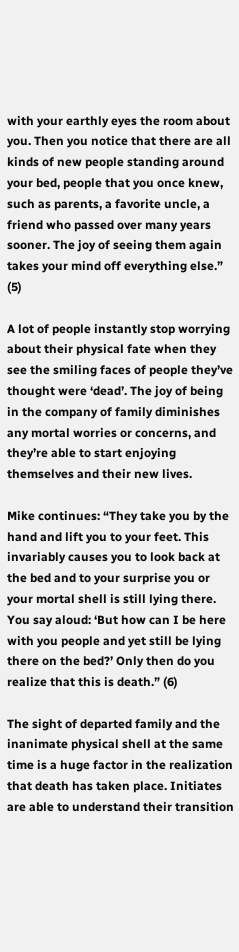with your earthly eyes the room about you. Then you notice that there are all kinds of new people standing around your bed, people that you once knew, such as parents, a favorite uncle, a friend who passed over many years sooner. The joy of seeing them again takes your mind off everything else.” (5)

A lot of people instantly stop worrying about their physical fate when they see the smiling faces of people they’ve thought were ‘dead’. The joy of being in the company of family diminishes any mortal worries or concerns, and they’re able to start enjoying themselves and their new lives.

Mike continues: “They take you by the hand and lift you to your feet. This invariably causes you to look back at the bed and to your surprise you or your mortal shell is still lying there. You say aloud: ‘But how can I be here with you people and yet still be lying there on the bed?’ Only then do you realize that this is death.” (6)

The sight of departed family and the inanimate physical shell at the same time is a huge factor in the realization that death has taken place. Initiates are able to understand their transition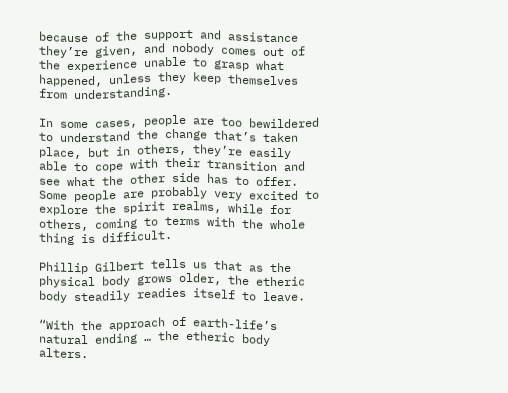because of the support and assistance they’re given, and nobody comes out of the experience unable to grasp what happened, unless they keep themselves from understanding.

In some cases, people are too bewildered to understand the change that’s taken place, but in others, they’re easily able to cope with their transition and see what the other side has to offer. Some people are probably very excited to explore the spirit realms, while for others, coming to terms with the whole thing is difficult.

Phillip Gilbert tells us that as the physical body grows older, the etheric body steadily readies itself to leave.

“With the approach of earth-life’s natural ending … the etheric body alters.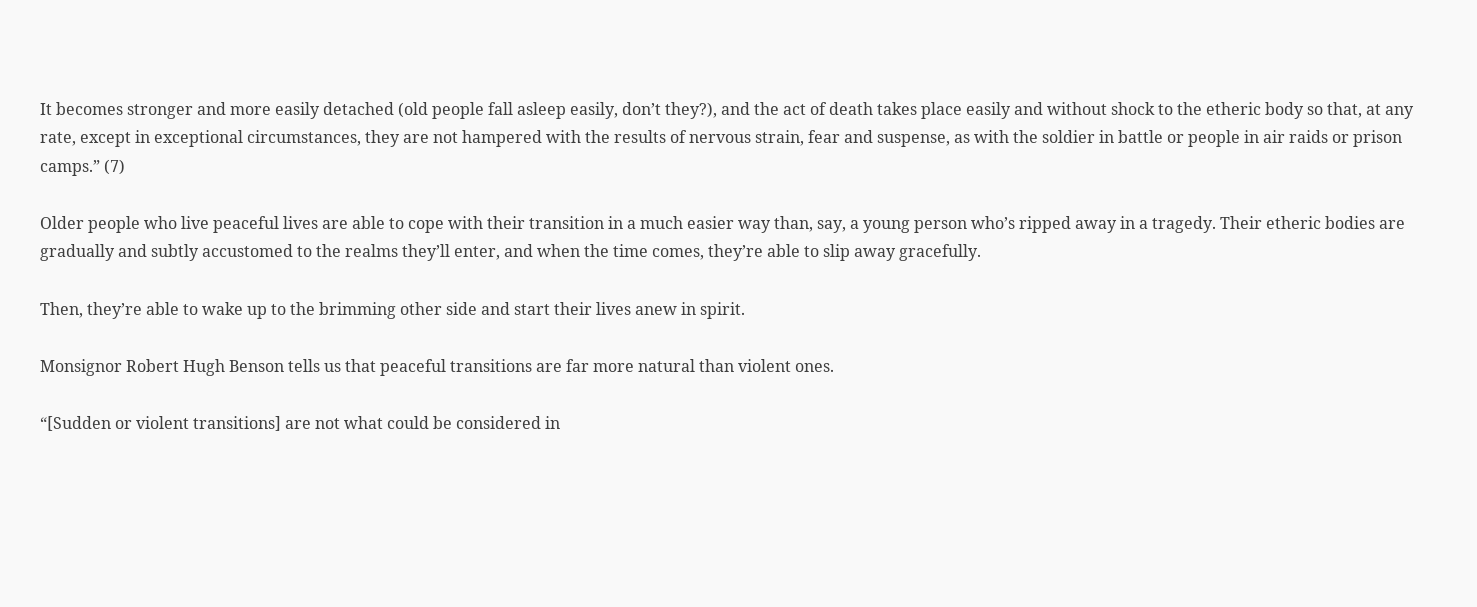It becomes stronger and more easily detached (old people fall asleep easily, don’t they?), and the act of death takes place easily and without shock to the etheric body so that, at any rate, except in exceptional circumstances, they are not hampered with the results of nervous strain, fear and suspense, as with the soldier in battle or people in air raids or prison camps.” (7)

Older people who live peaceful lives are able to cope with their transition in a much easier way than, say, a young person who’s ripped away in a tragedy. Their etheric bodies are gradually and subtly accustomed to the realms they’ll enter, and when the time comes, they’re able to slip away gracefully.

Then, they’re able to wake up to the brimming other side and start their lives anew in spirit.

Monsignor Robert Hugh Benson tells us that peaceful transitions are far more natural than violent ones.

“[Sudden or violent transitions] are not what could be considered in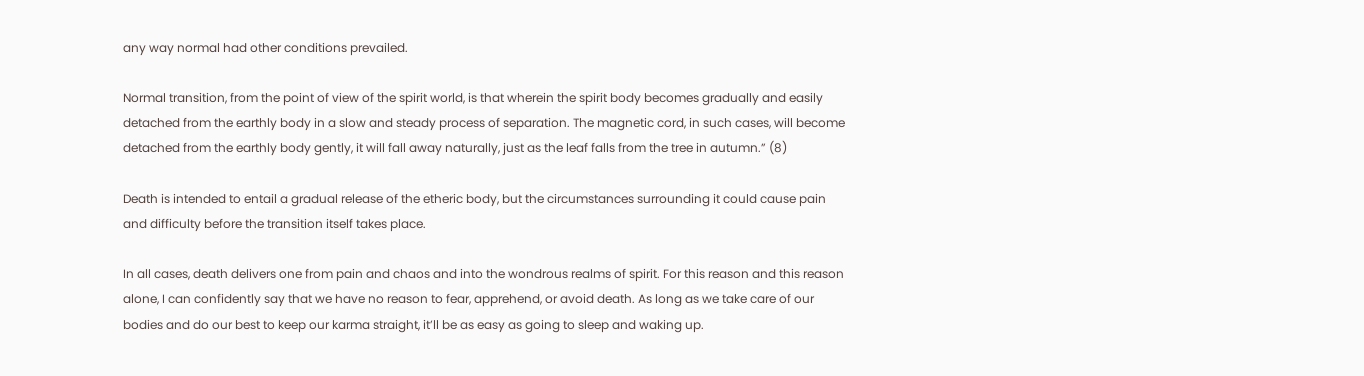any way normal had other conditions prevailed.

Normal transition, from the point of view of the spirit world, is that wherein the spirit body becomes gradually and easily detached from the earthly body in a slow and steady process of separation. The magnetic cord, in such cases, will become detached from the earthly body gently, it will fall away naturally, just as the leaf falls from the tree in autumn.” (8)

Death is intended to entail a gradual release of the etheric body, but the circumstances surrounding it could cause pain and difficulty before the transition itself takes place.

In all cases, death delivers one from pain and chaos and into the wondrous realms of spirit. For this reason and this reason alone, I can confidently say that we have no reason to fear, apprehend, or avoid death. As long as we take care of our bodies and do our best to keep our karma straight, it’ll be as easy as going to sleep and waking up.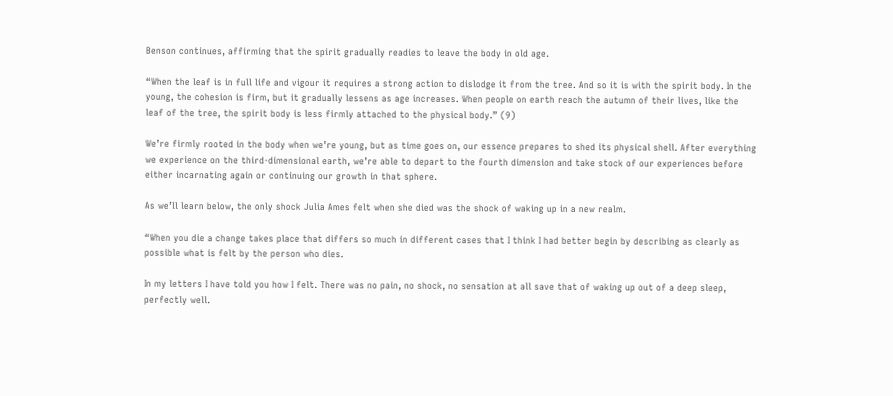Benson continues, affirming that the spirit gradually readies to leave the body in old age.

“When the leaf is in full life and vigour it requires a strong action to dislodge it from the tree. And so it is with the spirit body. In the young, the cohesion is firm, but it gradually lessens as age increases. When people on earth reach the autumn of their lives, like the leaf of the tree, the spirit body is less firmly attached to the physical body.” (9)

We’re firmly rooted in the body when we’re young, but as time goes on, our essence prepares to shed its physical shell. After everything we experience on the third-dimensional earth, we’re able to depart to the fourth dimension and take stock of our experiences before either incarnating again or continuing our growth in that sphere.

As we’ll learn below, the only shock Julia Ames felt when she died was the shock of waking up in a new realm.

“When you die a change takes place that differs so much in different cases that I think I had better begin by describing as clearly as possible what is felt by the person who dies.

In my letters I have told you how I felt. There was no pain, no shock, no sensation at all save that of waking up out of a deep sleep, perfectly well.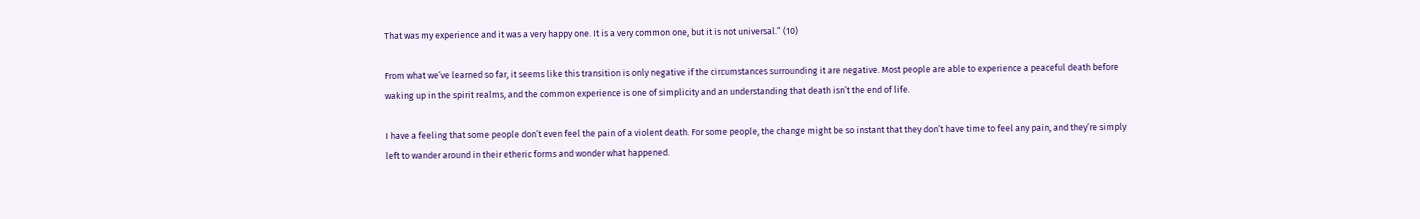That was my experience and it was a very happy one. It is a very common one, but it is not universal.” (10)

From what we’ve learned so far, it seems like this transition is only negative if the circumstances surrounding it are negative. Most people are able to experience a peaceful death before waking up in the spirit realms, and the common experience is one of simplicity and an understanding that death isn’t the end of life.

I have a feeling that some people don’t even feel the pain of a violent death. For some people, the change might be so instant that they don’t have time to feel any pain, and they’re simply left to wander around in their etheric forms and wonder what happened.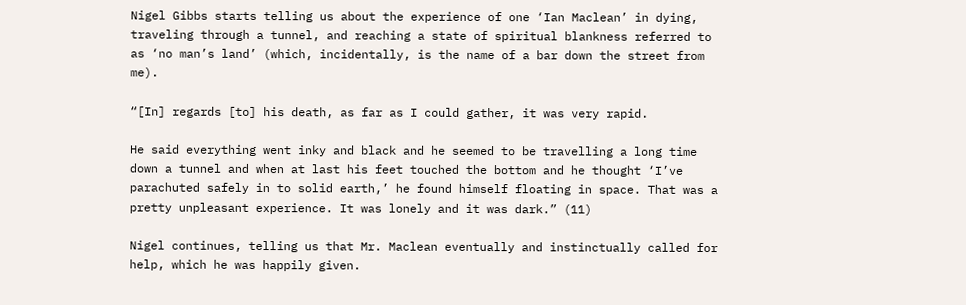Nigel Gibbs starts telling us about the experience of one ‘Ian Maclean’ in dying, traveling through a tunnel, and reaching a state of spiritual blankness referred to as ‘no man’s land’ (which, incidentally, is the name of a bar down the street from me).

“[In] regards [to] his death, as far as I could gather, it was very rapid.

He said everything went inky and black and he seemed to be travelling a long time down a tunnel and when at last his feet touched the bottom and he thought ‘I’ve parachuted safely in to solid earth,’ he found himself floating in space. That was a pretty unpleasant experience. It was lonely and it was dark.” (11)

Nigel continues, telling us that Mr. Maclean eventually and instinctually called for help, which he was happily given.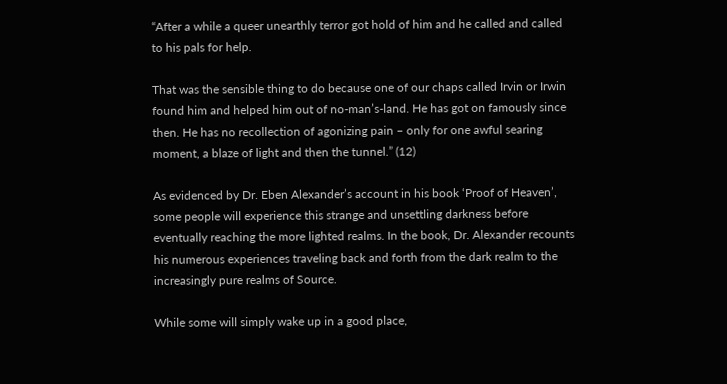“After a while a queer unearthly terror got hold of him and he called and called to his pals for help.

That was the sensible thing to do because one of our chaps called Irvin or Irwin found him and helped him out of no-man’s-land. He has got on famously since then. He has no recollection of agonizing pain – only for one awful searing moment, a blaze of light and then the tunnel.” (12)

As evidenced by Dr. Eben Alexander’s account in his book ‘Proof of Heaven’, some people will experience this strange and unsettling darkness before eventually reaching the more lighted realms. In the book, Dr. Alexander recounts his numerous experiences traveling back and forth from the dark realm to the increasingly pure realms of Source.

While some will simply wake up in a good place,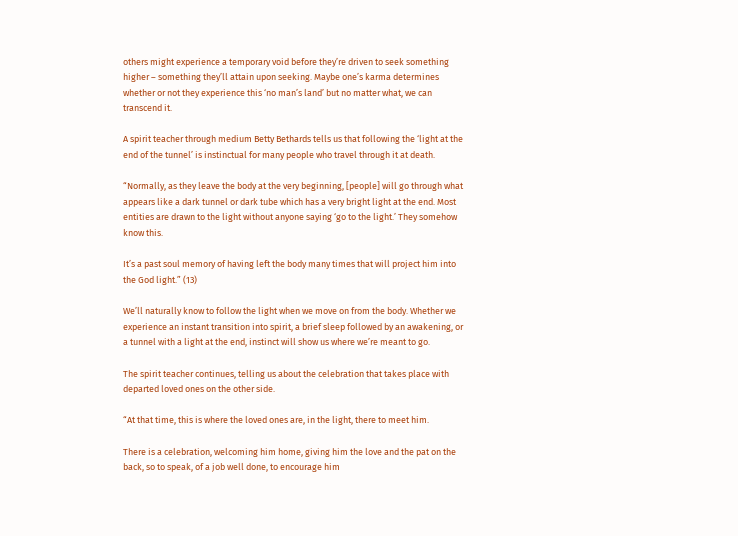others might experience a temporary void before they’re driven to seek something higher – something they’ll attain upon seeking. Maybe one’s karma determines whether or not they experience this ‘no man’s land’ but no matter what, we can transcend it.

A spirit teacher through medium Betty Bethards tells us that following the ‘light at the end of the tunnel’ is instinctual for many people who travel through it at death.

“Normally, as they leave the body at the very beginning, [people] will go through what appears like a dark tunnel or dark tube which has a very bright light at the end. Most entities are drawn to the light without anyone saying ‘go to the light.’ They somehow know this.

It’s a past soul memory of having left the body many times that will project him into the God light.” (13)

We’ll naturally know to follow the light when we move on from the body. Whether we experience an instant transition into spirit, a brief sleep followed by an awakening, or a tunnel with a light at the end, instinct will show us where we’re meant to go.

The spirit teacher continues, telling us about the celebration that takes place with departed loved ones on the other side.

“At that time, this is where the loved ones are, in the light, there to meet him.

There is a celebration, welcoming him home, giving him the love and the pat on the back, so to speak, of a job well done, to encourage him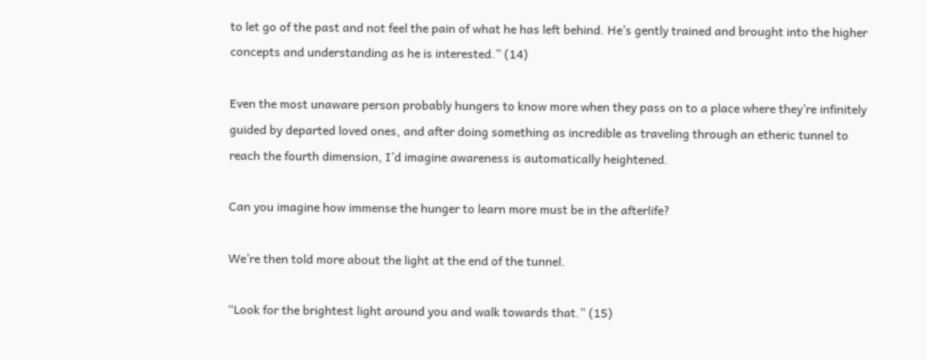to let go of the past and not feel the pain of what he has left behind. He’s gently trained and brought into the higher concepts and understanding as he is interested.” (14)

Even the most unaware person probably hungers to know more when they pass on to a place where they’re infinitely guided by departed loved ones, and after doing something as incredible as traveling through an etheric tunnel to reach the fourth dimension, I’d imagine awareness is automatically heightened.

Can you imagine how immense the hunger to learn more must be in the afterlife?

We’re then told more about the light at the end of the tunnel.

“Look for the brightest light around you and walk towards that.” (15)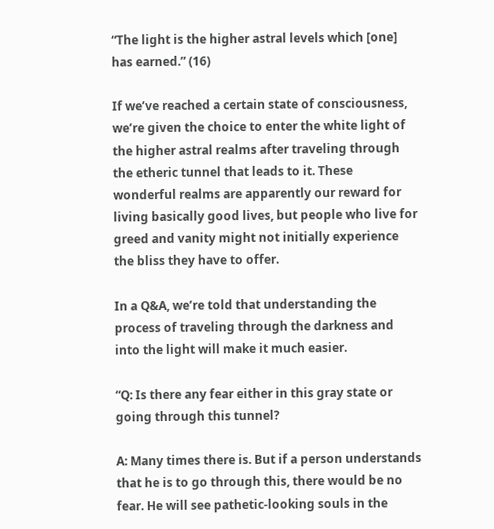“The light is the higher astral levels which [one] has earned.” (16)

If we’ve reached a certain state of consciousness, we’re given the choice to enter the white light of the higher astral realms after traveling through the etheric tunnel that leads to it. These wonderful realms are apparently our reward for living basically good lives, but people who live for greed and vanity might not initially experience the bliss they have to offer.

In a Q&A, we’re told that understanding the process of traveling through the darkness and into the light will make it much easier.

“Q: Is there any fear either in this gray state or going through this tunnel?

A: Many times there is. But if a person understands that he is to go through this, there would be no fear. He will see pathetic-looking souls in the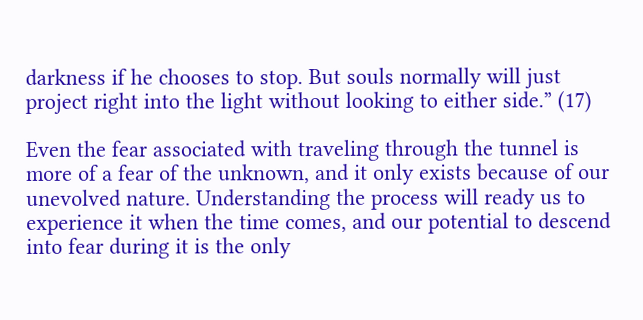darkness if he chooses to stop. But souls normally will just project right into the light without looking to either side.” (17)

Even the fear associated with traveling through the tunnel is more of a fear of the unknown, and it only exists because of our unevolved nature. Understanding the process will ready us to experience it when the time comes, and our potential to descend into fear during it is the only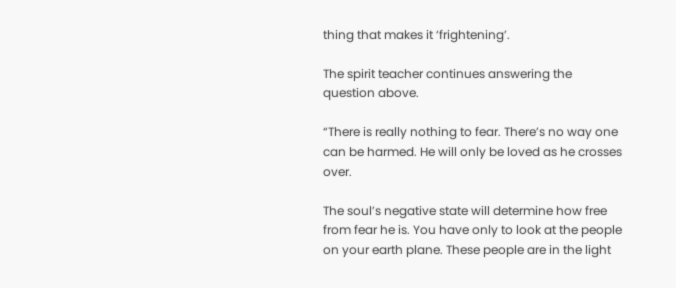thing that makes it ‘frightening’.

The spirit teacher continues answering the question above.

“There is really nothing to fear. There’s no way one can be harmed. He will only be loved as he crosses over.

The soul’s negative state will determine how free from fear he is. You have only to look at the people on your earth plane. These people are in the light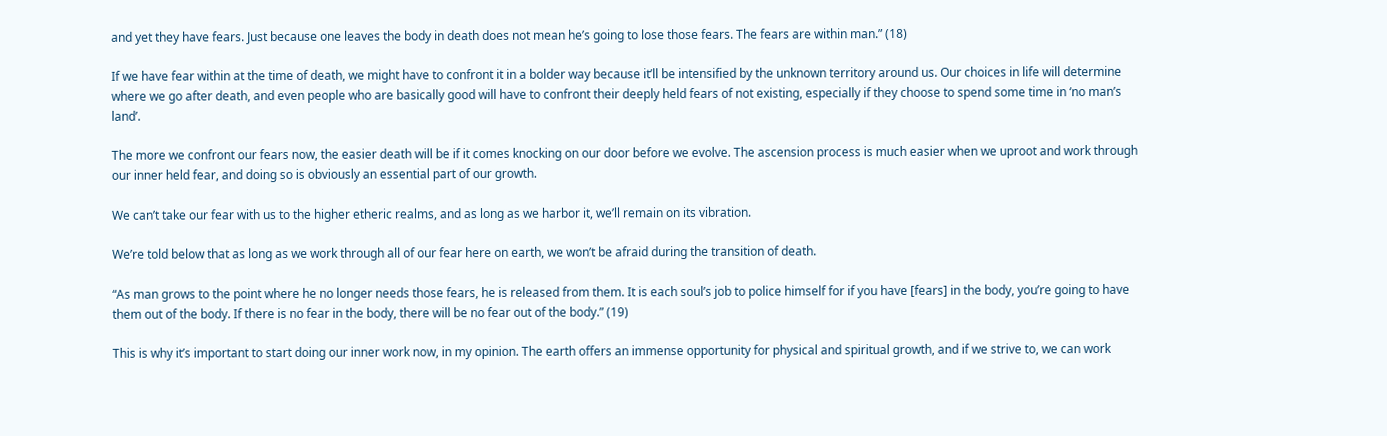and yet they have fears. Just because one leaves the body in death does not mean he’s going to lose those fears. The fears are within man.” (18)

If we have fear within at the time of death, we might have to confront it in a bolder way because it’ll be intensified by the unknown territory around us. Our choices in life will determine where we go after death, and even people who are basically good will have to confront their deeply held fears of not existing, especially if they choose to spend some time in ‘no man’s land’.

The more we confront our fears now, the easier death will be if it comes knocking on our door before we evolve. The ascension process is much easier when we uproot and work through our inner held fear, and doing so is obviously an essential part of our growth.

We can’t take our fear with us to the higher etheric realms, and as long as we harbor it, we’ll remain on its vibration.

We’re told below that as long as we work through all of our fear here on earth, we won’t be afraid during the transition of death.

“As man grows to the point where he no longer needs those fears, he is released from them. It is each soul’s job to police himself for if you have [fears] in the body, you’re going to have them out of the body. If there is no fear in the body, there will be no fear out of the body.” (19)

This is why it’s important to start doing our inner work now, in my opinion. The earth offers an immense opportunity for physical and spiritual growth, and if we strive to, we can work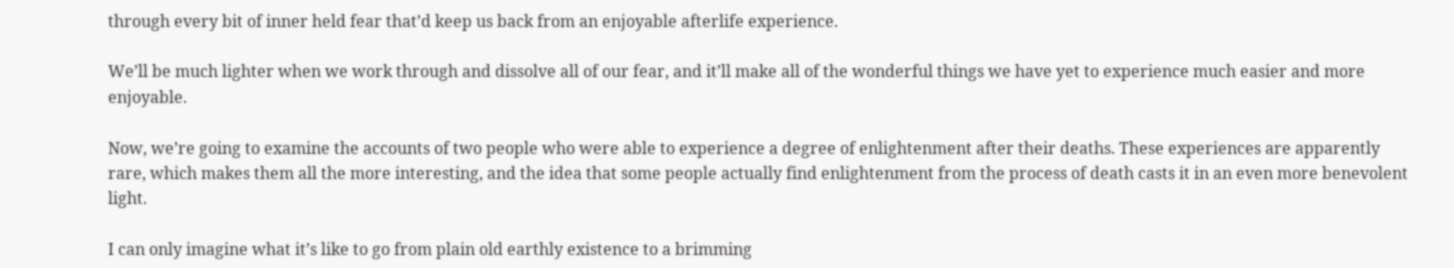through every bit of inner held fear that’d keep us back from an enjoyable afterlife experience.

We’ll be much lighter when we work through and dissolve all of our fear, and it’ll make all of the wonderful things we have yet to experience much easier and more enjoyable.

Now, we’re going to examine the accounts of two people who were able to experience a degree of enlightenment after their deaths. These experiences are apparently rare, which makes them all the more interesting, and the idea that some people actually find enlightenment from the process of death casts it in an even more benevolent light.

I can only imagine what it’s like to go from plain old earthly existence to a brimming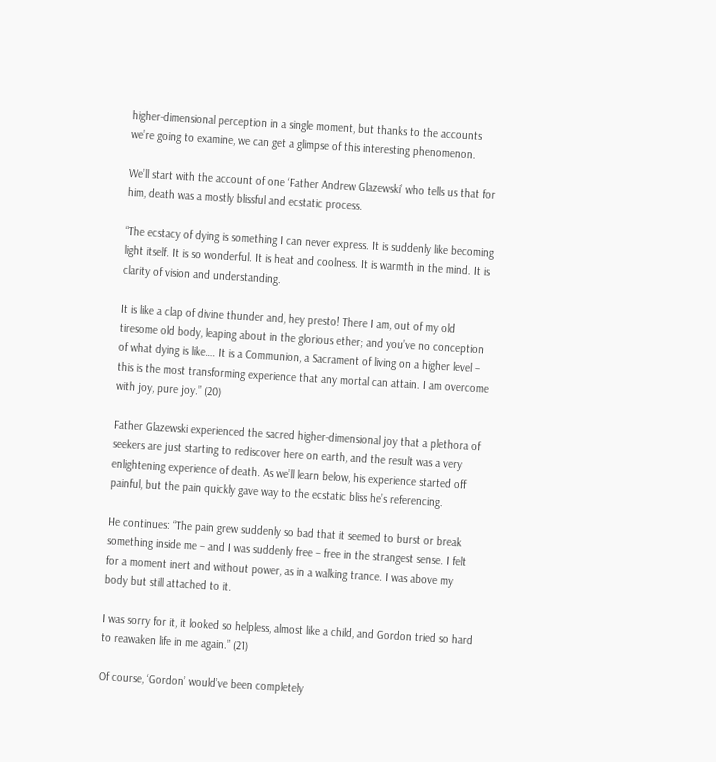higher-dimensional perception in a single moment, but thanks to the accounts we’re going to examine, we can get a glimpse of this interesting phenomenon.

We’ll start with the account of one ‘Father Andrew Glazewski’ who tells us that for him, death was a mostly blissful and ecstatic process.

“The ecstacy of dying is something I can never express. It is suddenly like becoming light itself. It is so wonderful. It is heat and coolness. It is warmth in the mind. It is clarity of vision and understanding.

It is like a clap of divine thunder and, hey presto! There I am, out of my old tiresome old body, leaping about in the glorious ether; and you’ve no conception of what dying is like…. It is a Communion, a Sacrament of living on a higher level – this is the most transforming experience that any mortal can attain. I am overcome with joy, pure joy.” (20)

Father Glazewski experienced the sacred higher-dimensional joy that a plethora of seekers are just starting to rediscover here on earth, and the result was a very enlightening experience of death. As we’ll learn below, his experience started off painful, but the pain quickly gave way to the ecstatic bliss he’s referencing.

He continues: “The pain grew suddenly so bad that it seemed to burst or break something inside me – and I was suddenly free – free in the strangest sense. I felt for a moment inert and without power, as in a walking trance. I was above my body but still attached to it.

I was sorry for it, it looked so helpless, almost like a child, and Gordon tried so hard to reawaken life in me again.” (21)

Of course, ‘Gordon’ would’ve been completely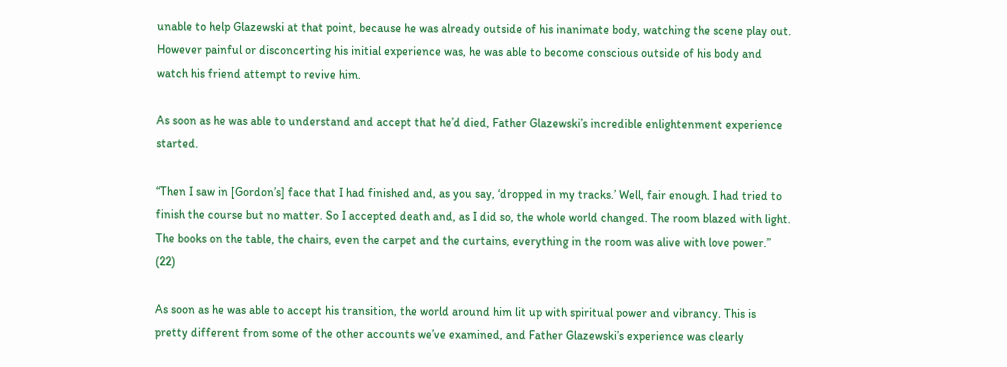unable to help Glazewski at that point, because he was already outside of his inanimate body, watching the scene play out. However painful or disconcerting his initial experience was, he was able to become conscious outside of his body and watch his friend attempt to revive him.

As soon as he was able to understand and accept that he’d died, Father Glazewski’s incredible enlightenment experience started.

“Then I saw in [Gordon’s] face that I had finished and, as you say, ‘dropped in my tracks.’ Well, fair enough. I had tried to finish the course but no matter. So I accepted death and, as I did so, the whole world changed. The room blazed with light. The books on the table, the chairs, even the carpet and the curtains, everything in the room was alive with love power.” (22)

As soon as he was able to accept his transition, the world around him lit up with spiritual power and vibrancy. This is pretty different from some of the other accounts we’ve examined, and Father Glazewski’s experience was clearly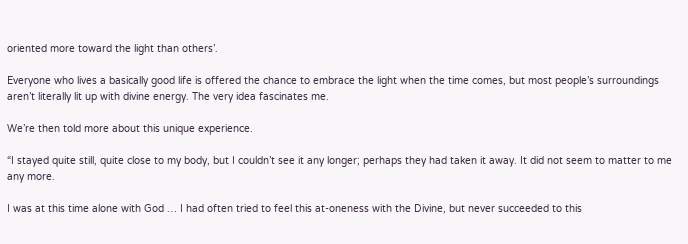oriented more toward the light than others’.

Everyone who lives a basically good life is offered the chance to embrace the light when the time comes, but most people’s surroundings aren’t literally lit up with divine energy. The very idea fascinates me.

We’re then told more about this unique experience.

“I stayed quite still, quite close to my body, but I couldn’t see it any longer; perhaps they had taken it away. It did not seem to matter to me any more.

I was at this time alone with God … I had often tried to feel this at-oneness with the Divine, but never succeeded to this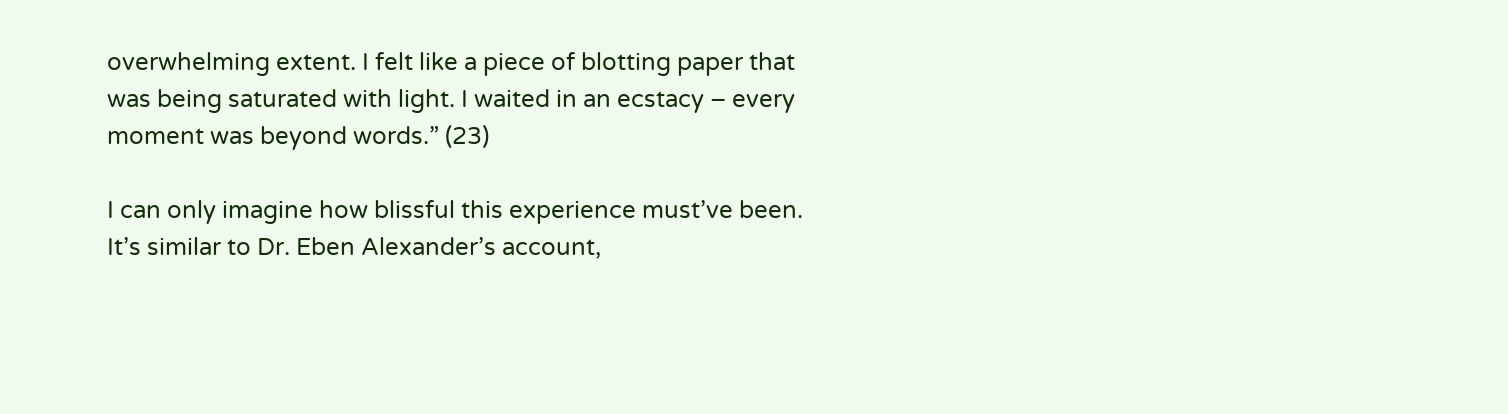overwhelming extent. I felt like a piece of blotting paper that was being saturated with light. I waited in an ecstacy – every moment was beyond words.” (23)

I can only imagine how blissful this experience must’ve been. It’s similar to Dr. Eben Alexander’s account,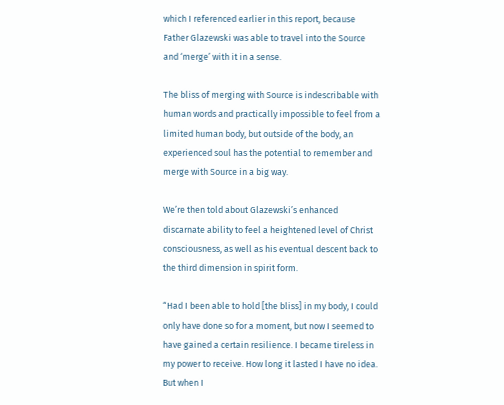which I referenced earlier in this report, because Father Glazewski was able to travel into the Source and ‘merge’ with it in a sense.

The bliss of merging with Source is indescribable with human words and practically impossible to feel from a limited human body, but outside of the body, an experienced soul has the potential to remember and merge with Source in a big way.

We’re then told about Glazewski’s enhanced discarnate ability to feel a heightened level of Christ consciousness, as well as his eventual descent back to the third dimension in spirit form.

“Had I been able to hold [the bliss] in my body, I could only have done so for a moment, but now I seemed to have gained a certain resilience. I became tireless in my power to receive. How long it lasted I have no idea. But when I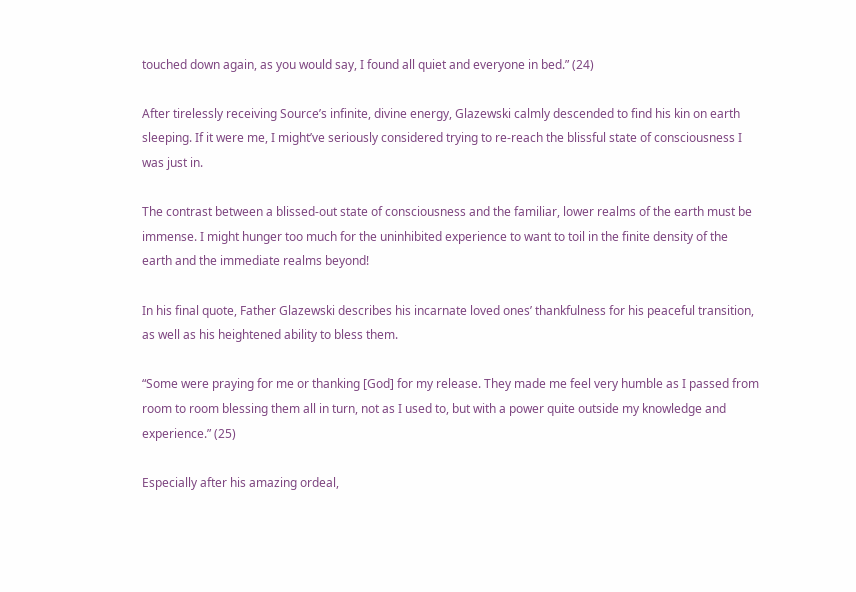touched down again, as you would say, I found all quiet and everyone in bed.” (24)

After tirelessly receiving Source’s infinite, divine energy, Glazewski calmly descended to find his kin on earth sleeping. If it were me, I might’ve seriously considered trying to re-reach the blissful state of consciousness I was just in.

The contrast between a blissed-out state of consciousness and the familiar, lower realms of the earth must be immense. I might hunger too much for the uninhibited experience to want to toil in the finite density of the earth and the immediate realms beyond!

In his final quote, Father Glazewski describes his incarnate loved ones’ thankfulness for his peaceful transition, as well as his heightened ability to bless them.

“Some were praying for me or thanking [God] for my release. They made me feel very humble as I passed from room to room blessing them all in turn, not as I used to, but with a power quite outside my knowledge and experience.” (25)

Especially after his amazing ordeal,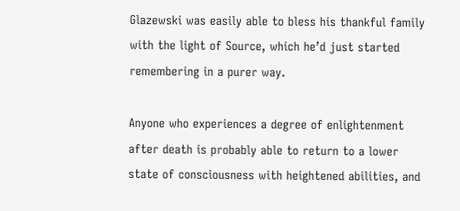Glazewski was easily able to bless his thankful family with the light of Source, which he’d just started remembering in a purer way.

Anyone who experiences a degree of enlightenment after death is probably able to return to a lower state of consciousness with heightened abilities, and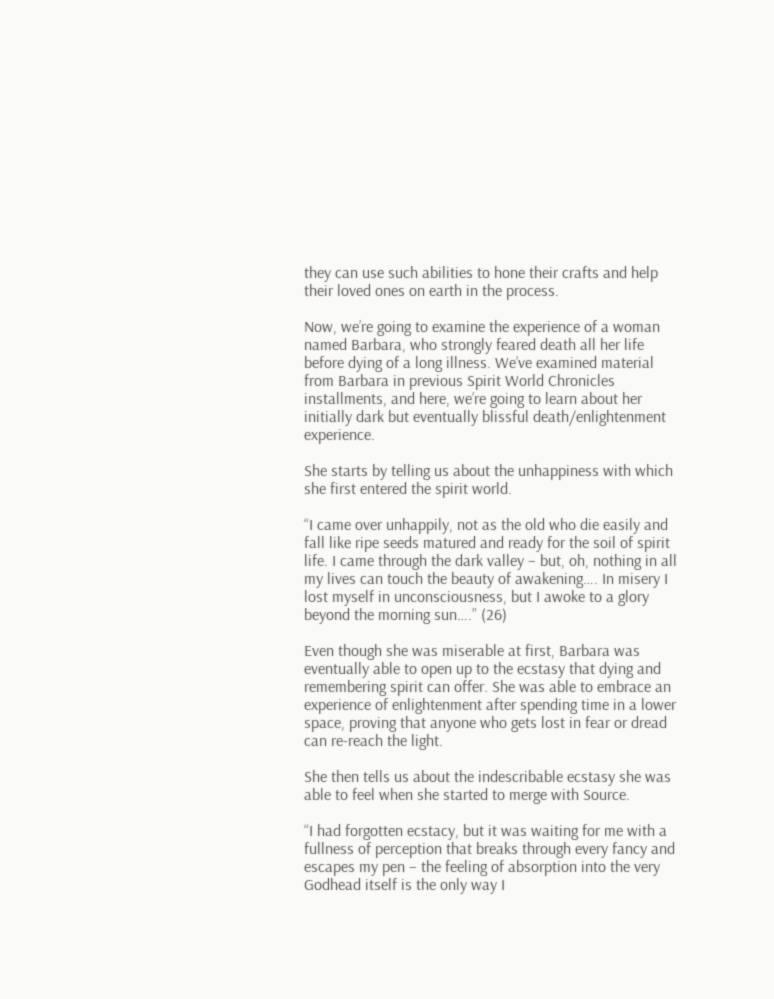they can use such abilities to hone their crafts and help their loved ones on earth in the process.

Now, we’re going to examine the experience of a woman named Barbara, who strongly feared death all her life before dying of a long illness. We’ve examined material from Barbara in previous Spirit World Chronicles installments, and here, we’re going to learn about her initially dark but eventually blissful death/enlightenment experience.

She starts by telling us about the unhappiness with which she first entered the spirit world.

“I came over unhappily, not as the old who die easily and fall like ripe seeds matured and ready for the soil of spirit life. I came through the dark valley – but, oh, nothing in all my lives can touch the beauty of awakening…. In misery I lost myself in unconsciousness, but I awoke to a glory beyond the morning sun….” (26)

Even though she was miserable at first, Barbara was eventually able to open up to the ecstasy that dying and remembering spirit can offer. She was able to embrace an experience of enlightenment after spending time in a lower space, proving that anyone who gets lost in fear or dread can re-reach the light.

She then tells us about the indescribable ecstasy she was able to feel when she started to merge with Source.

“I had forgotten ecstacy, but it was waiting for me with a fullness of perception that breaks through every fancy and escapes my pen – the feeling of absorption into the very Godhead itself is the only way I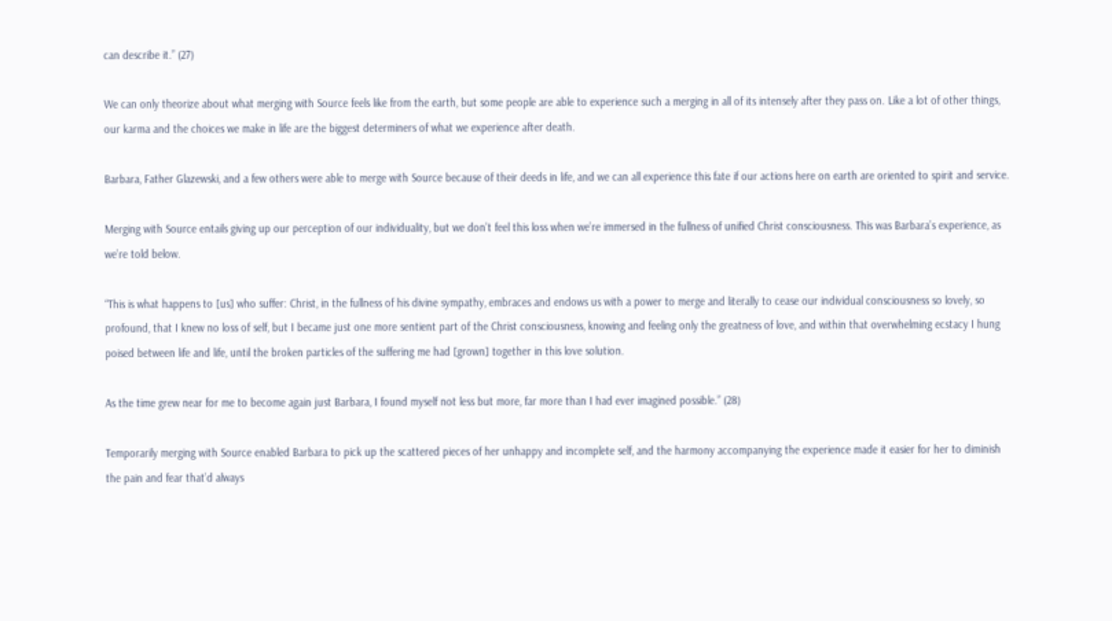can describe it.” (27)

We can only theorize about what merging with Source feels like from the earth, but some people are able to experience such a merging in all of its intensely after they pass on. Like a lot of other things, our karma and the choices we make in life are the biggest determiners of what we experience after death.

Barbara, Father Glazewski, and a few others were able to merge with Source because of their deeds in life, and we can all experience this fate if our actions here on earth are oriented to spirit and service.

Merging with Source entails giving up our perception of our individuality, but we don’t feel this loss when we’re immersed in the fullness of unified Christ consciousness. This was Barbara’s experience, as we’re told below.

“This is what happens to [us] who suffer: Christ, in the fullness of his divine sympathy, embraces and endows us with a power to merge and literally to cease our individual consciousness so lovely, so profound, that I knew no loss of self, but I became just one more sentient part of the Christ consciousness, knowing and feeling only the greatness of love, and within that overwhelming ecstacy I hung poised between life and life, until the broken particles of the suffering me had [grown] together in this love solution.

As the time grew near for me to become again just Barbara, I found myself not less but more, far more than I had ever imagined possible.” (28)

Temporarily merging with Source enabled Barbara to pick up the scattered pieces of her unhappy and incomplete self, and the harmony accompanying the experience made it easier for her to diminish the pain and fear that’d always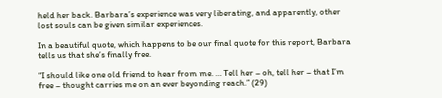held her back. Barbara’s experience was very liberating, and apparently, other lost souls can be given similar experiences.

In a beautiful quote, which happens to be our final quote for this report, Barbara tells us that she’s finally free.

“I should like one old friend to hear from me. … Tell her – oh, tell her – that I’m free – thought carries me on an ever beyonding reach.” (29)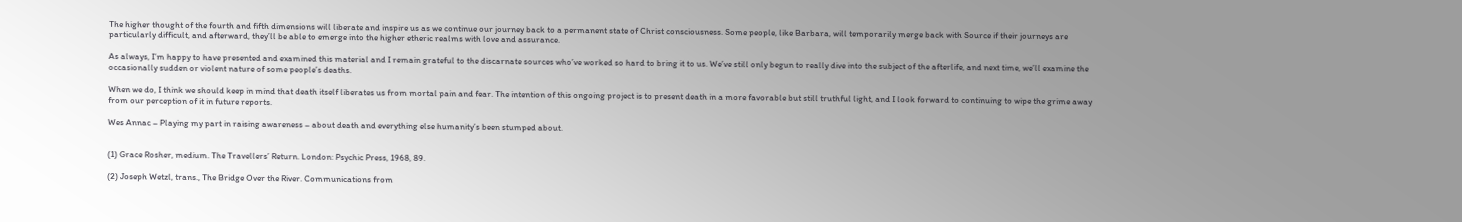The higher thought of the fourth and fifth dimensions will liberate and inspire us as we continue our journey back to a permanent state of Christ consciousness. Some people, like Barbara, will temporarily merge back with Source if their journeys are particularly difficult, and afterward, they’ll be able to emerge into the higher etheric realms with love and assurance.

As always, I’m happy to have presented and examined this material and I remain grateful to the discarnate sources who’ve worked so hard to bring it to us. We’ve still only begun to really dive into the subject of the afterlife, and next time, we’ll examine the occasionally sudden or violent nature of some people’s deaths.

When we do, I think we should keep in mind that death itself liberates us from mortal pain and fear. The intention of this ongoing project is to present death in a more favorable but still truthful light, and I look forward to continuing to wipe the grime away from our perception of it in future reports.

Wes Annac – Playing my part in raising awareness – about death and everything else humanity’s been stumped about.


(1) Grace Rosher, medium. The Travellers’ Return. London: Psychic Press, 1968, 89.

(2) Joseph Wetzl, trans., The Bridge Over the River. Communications from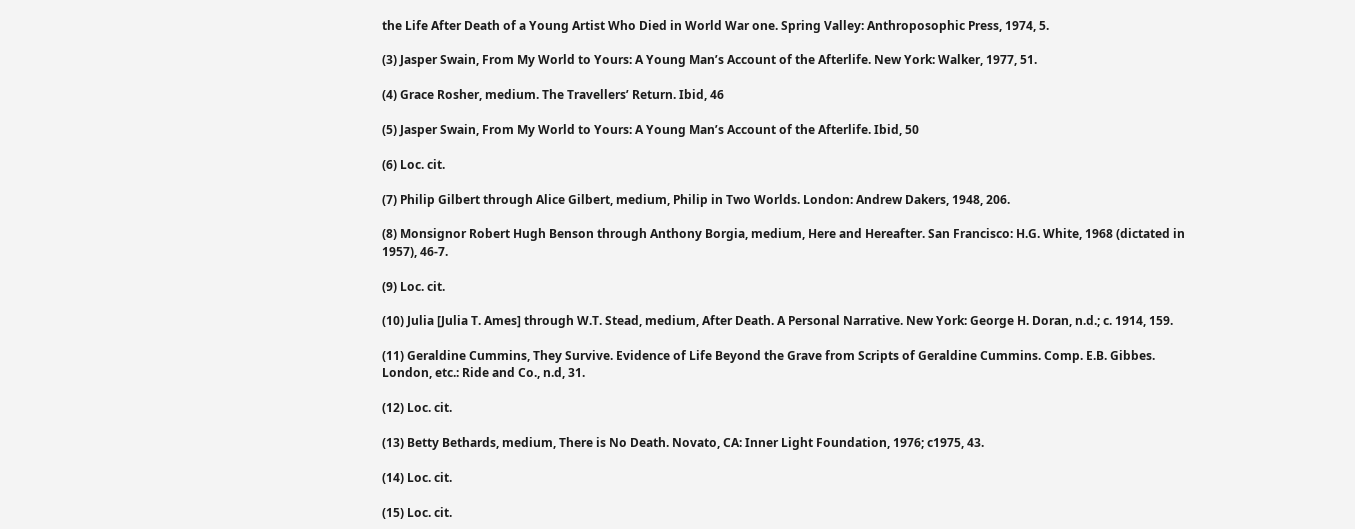the Life After Death of a Young Artist Who Died in World War one. Spring Valley: Anthroposophic Press, 1974, 5.

(3) Jasper Swain, From My World to Yours: A Young Man’s Account of the Afterlife. New York: Walker, 1977, 51.

(4) Grace Rosher, medium. The Travellers’ Return. Ibid, 46

(5) Jasper Swain, From My World to Yours: A Young Man’s Account of the Afterlife. Ibid, 50

(6) Loc. cit.

(7) Philip Gilbert through Alice Gilbert, medium, Philip in Two Worlds. London: Andrew Dakers, 1948, 206.

(8) Monsignor Robert Hugh Benson through Anthony Borgia, medium, Here and Hereafter. San Francisco: H.G. White, 1968 (dictated in 1957), 46-7.

(9) Loc. cit.

(10) Julia [Julia T. Ames] through W.T. Stead, medium, After Death. A Personal Narrative. New York: George H. Doran, n.d.; c. 1914, 159.

(11) Geraldine Cummins, They Survive. Evidence of Life Beyond the Grave from Scripts of Geraldine Cummins. Comp. E.B. Gibbes. London, etc.: Ride and Co., n.d, 31.

(12) Loc. cit.

(13) Betty Bethards, medium, There is No Death. Novato, CA: Inner Light Foundation, 1976; c1975, 43.

(14) Loc. cit.

(15) Loc. cit.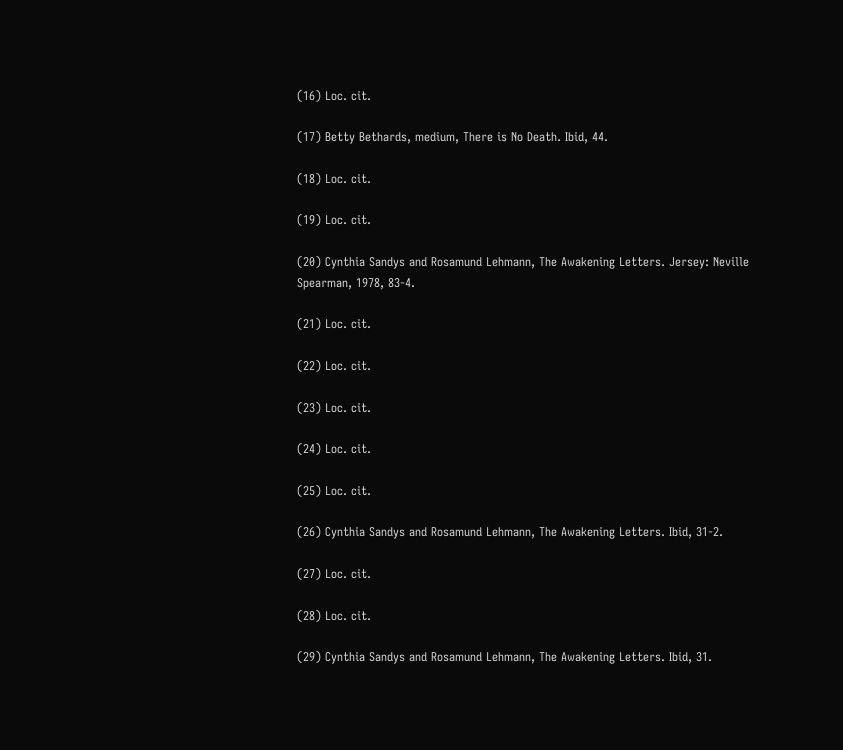(16) Loc. cit.

(17) Betty Bethards, medium, There is No Death. Ibid, 44.

(18) Loc. cit.

(19) Loc. cit.

(20) Cynthia Sandys and Rosamund Lehmann, The Awakening Letters. Jersey: Neville Spearman, 1978, 83-4.

(21) Loc. cit.

(22) Loc. cit.

(23) Loc. cit.

(24) Loc. cit.

(25) Loc. cit.

(26) Cynthia Sandys and Rosamund Lehmann, The Awakening Letters. Ibid, 31-2.

(27) Loc. cit.

(28) Loc. cit.

(29) Cynthia Sandys and Rosamund Lehmann, The Awakening Letters. Ibid, 31.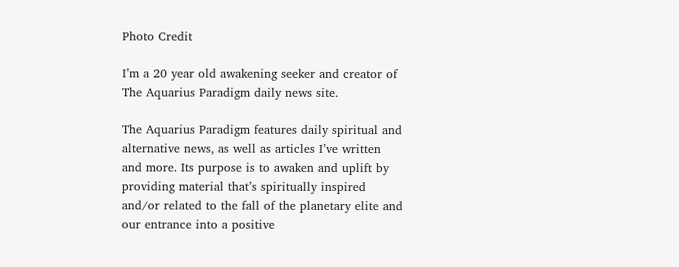Photo Credit

I’m a 20 year old awakening seeker and creator of The Aquarius Paradigm daily news site.

The Aquarius Paradigm features daily spiritual and alternative news, as well as articles I’ve written and more. Its purpose is to awaken and uplift by providing material that’s spiritually inspired and/or related to the fall of the planetary elite and our entrance into a positive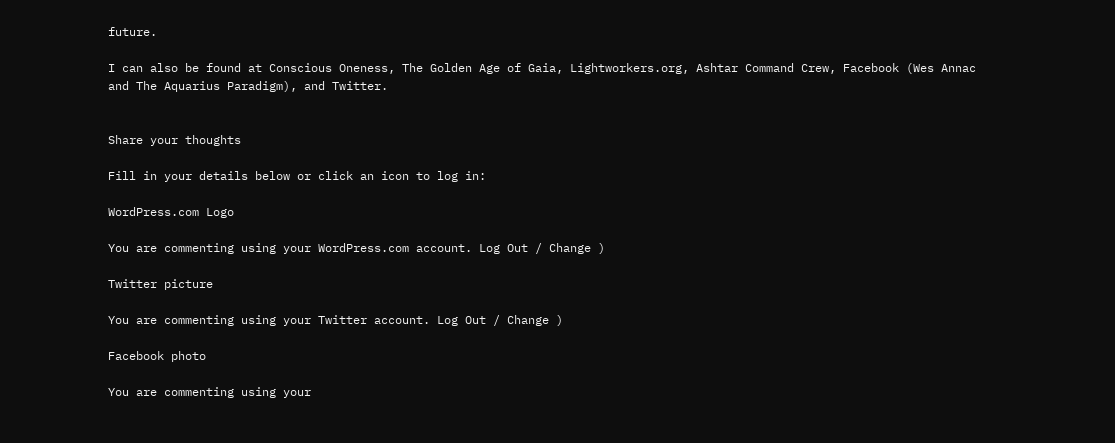future.

I can also be found at Conscious Oneness, The Golden Age of Gaia, Lightworkers.org, Ashtar Command Crew, Facebook (Wes Annac and The Aquarius Paradigm), and Twitter.


Share your thoughts

Fill in your details below or click an icon to log in:

WordPress.com Logo

You are commenting using your WordPress.com account. Log Out / Change )

Twitter picture

You are commenting using your Twitter account. Log Out / Change )

Facebook photo

You are commenting using your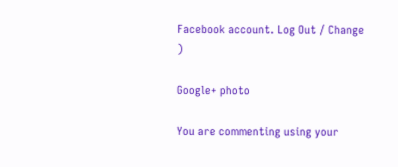Facebook account. Log Out / Change )

Google+ photo

You are commenting using your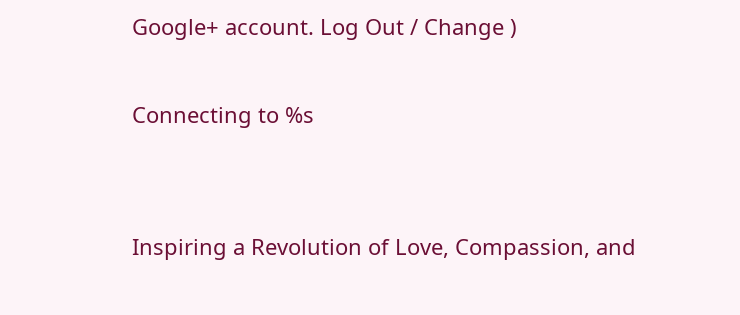Google+ account. Log Out / Change )

Connecting to %s


Inspiring a Revolution of Love, Compassion, and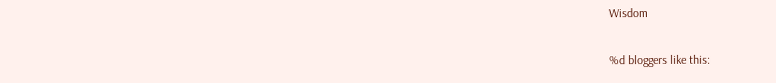Wisdom

%d bloggers like this: